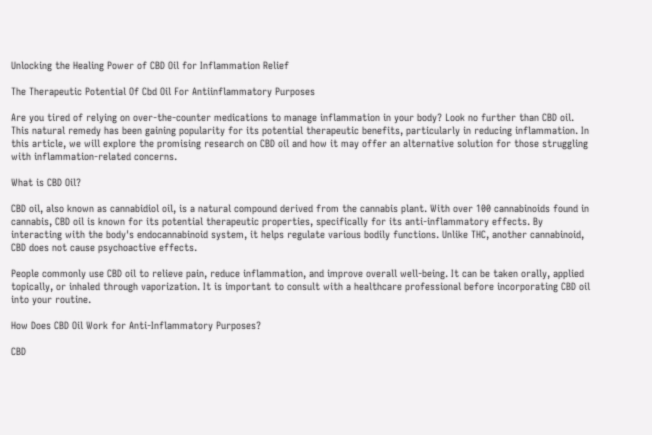Unlocking the Healing Power of CBD Oil for Inflammation Relief

The Therapeutic Potential Of Cbd Oil For Antiinflammatory Purposes

Are you tired of relying on over-the-counter medications to manage inflammation in your body? Look no further than CBD oil. This natural remedy has been gaining popularity for its potential therapeutic benefits, particularly in reducing inflammation. In this article, we will explore the promising research on CBD oil and how it may offer an alternative solution for those struggling with inflammation-related concerns.

What is CBD Oil?

CBD oil, also known as cannabidiol oil, is a natural compound derived from the cannabis plant. With over 100 cannabinoids found in cannabis, CBD oil is known for its potential therapeutic properties, specifically for its anti-inflammatory effects. By interacting with the body's endocannabinoid system, it helps regulate various bodily functions. Unlike THC, another cannabinoid, CBD does not cause psychoactive effects.

People commonly use CBD oil to relieve pain, reduce inflammation, and improve overall well-being. It can be taken orally, applied topically, or inhaled through vaporization. It is important to consult with a healthcare professional before incorporating CBD oil into your routine.

How Does CBD Oil Work for Anti-Inflammatory Purposes?

CBD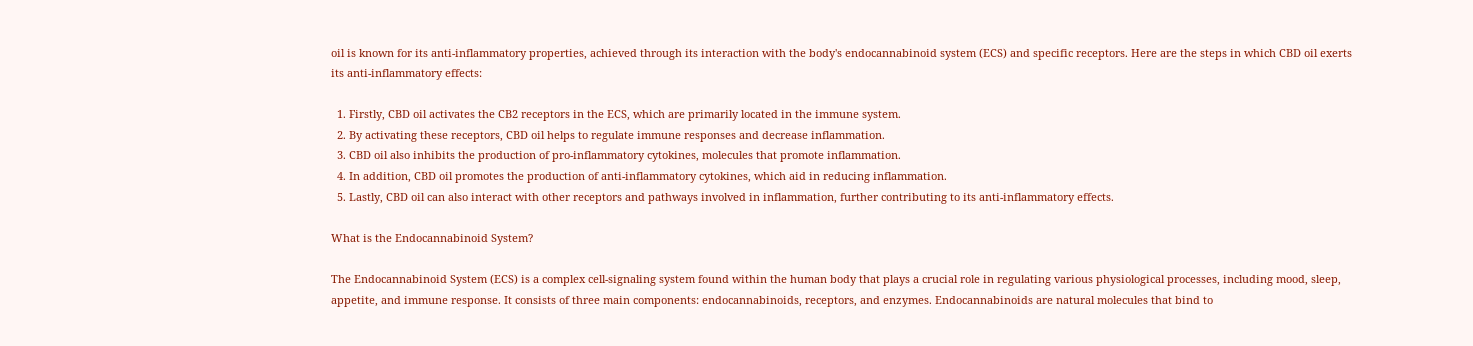oil is known for its anti-inflammatory properties, achieved through its interaction with the body's endocannabinoid system (ECS) and specific receptors. Here are the steps in which CBD oil exerts its anti-inflammatory effects:

  1. Firstly, CBD oil activates the CB2 receptors in the ECS, which are primarily located in the immune system.
  2. By activating these receptors, CBD oil helps to regulate immune responses and decrease inflammation.
  3. CBD oil also inhibits the production of pro-inflammatory cytokines, molecules that promote inflammation.
  4. In addition, CBD oil promotes the production of anti-inflammatory cytokines, which aid in reducing inflammation.
  5. Lastly, CBD oil can also interact with other receptors and pathways involved in inflammation, further contributing to its anti-inflammatory effects.

What is the Endocannabinoid System?

The Endocannabinoid System (ECS) is a complex cell-signaling system found within the human body that plays a crucial role in regulating various physiological processes, including mood, sleep, appetite, and immune response. It consists of three main components: endocannabinoids, receptors, and enzymes. Endocannabinoids are natural molecules that bind to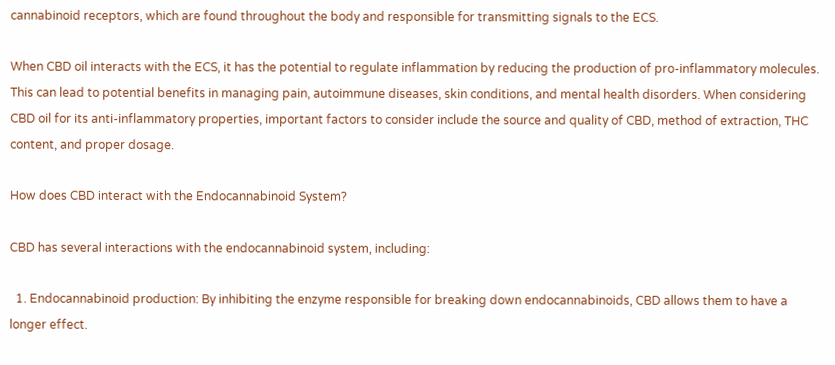cannabinoid receptors, which are found throughout the body and responsible for transmitting signals to the ECS.

When CBD oil interacts with the ECS, it has the potential to regulate inflammation by reducing the production of pro-inflammatory molecules. This can lead to potential benefits in managing pain, autoimmune diseases, skin conditions, and mental health disorders. When considering CBD oil for its anti-inflammatory properties, important factors to consider include the source and quality of CBD, method of extraction, THC content, and proper dosage.

How does CBD interact with the Endocannabinoid System?

CBD has several interactions with the endocannabinoid system, including:

  1. Endocannabinoid production: By inhibiting the enzyme responsible for breaking down endocannabinoids, CBD allows them to have a longer effect.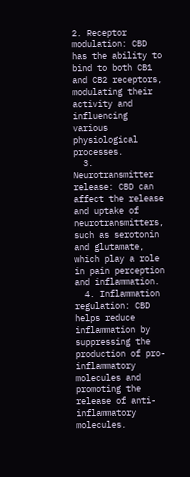2. Receptor modulation: CBD has the ability to bind to both CB1 and CB2 receptors, modulating their activity and influencing various physiological processes.
  3. Neurotransmitter release: CBD can affect the release and uptake of neurotransmitters, such as serotonin and glutamate, which play a role in pain perception and inflammation.
  4. Inflammation regulation: CBD helps reduce inflammation by suppressing the production of pro-inflammatory molecules and promoting the release of anti-inflammatory molecules.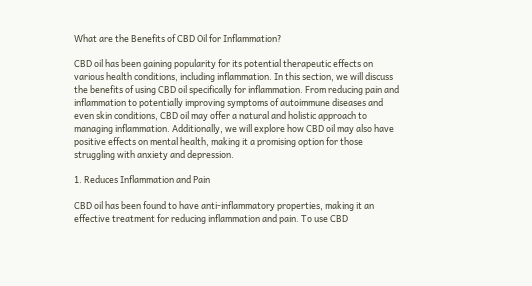What are the Benefits of CBD Oil for Inflammation?

CBD oil has been gaining popularity for its potential therapeutic effects on various health conditions, including inflammation. In this section, we will discuss the benefits of using CBD oil specifically for inflammation. From reducing pain and inflammation to potentially improving symptoms of autoimmune diseases and even skin conditions, CBD oil may offer a natural and holistic approach to managing inflammation. Additionally, we will explore how CBD oil may also have positive effects on mental health, making it a promising option for those struggling with anxiety and depression.

1. Reduces Inflammation and Pain

CBD oil has been found to have anti-inflammatory properties, making it an effective treatment for reducing inflammation and pain. To use CBD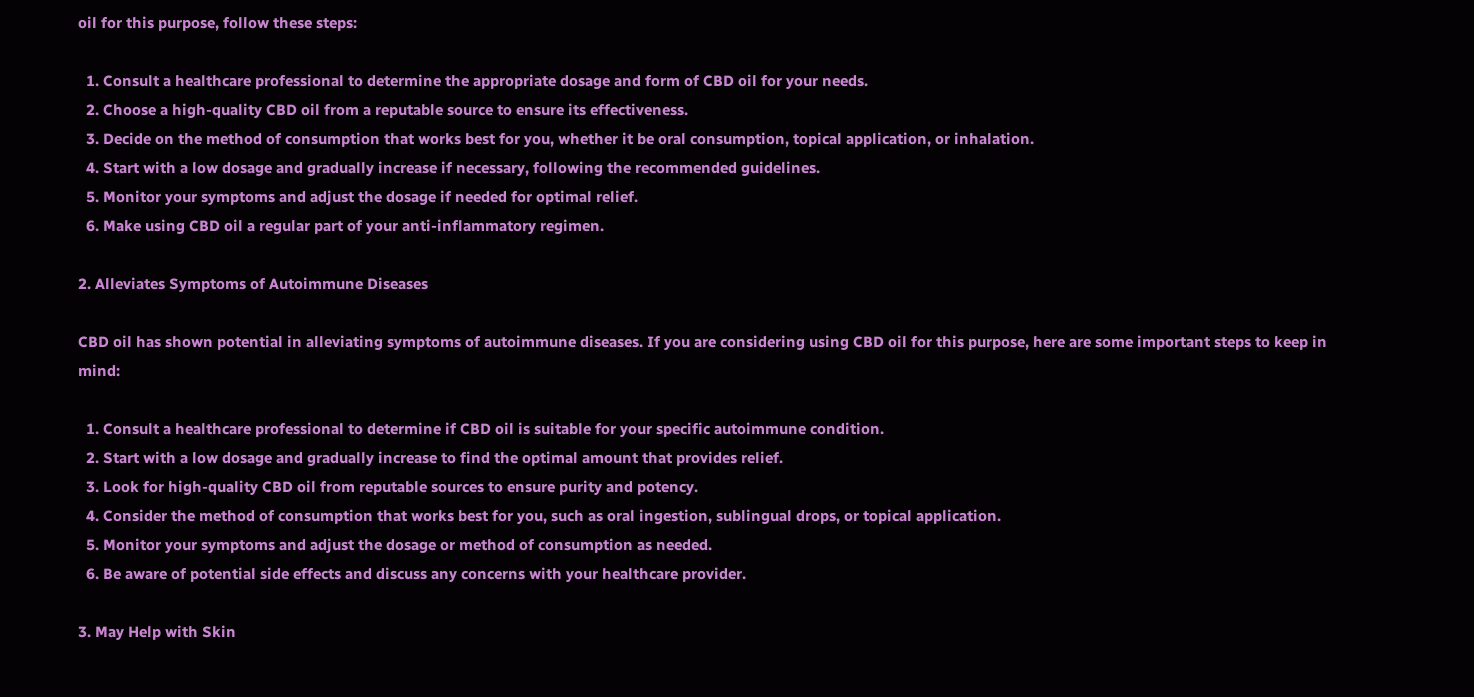oil for this purpose, follow these steps:

  1. Consult a healthcare professional to determine the appropriate dosage and form of CBD oil for your needs.
  2. Choose a high-quality CBD oil from a reputable source to ensure its effectiveness.
  3. Decide on the method of consumption that works best for you, whether it be oral consumption, topical application, or inhalation.
  4. Start with a low dosage and gradually increase if necessary, following the recommended guidelines.
  5. Monitor your symptoms and adjust the dosage if needed for optimal relief.
  6. Make using CBD oil a regular part of your anti-inflammatory regimen.

2. Alleviates Symptoms of Autoimmune Diseases

CBD oil has shown potential in alleviating symptoms of autoimmune diseases. If you are considering using CBD oil for this purpose, here are some important steps to keep in mind:

  1. Consult a healthcare professional to determine if CBD oil is suitable for your specific autoimmune condition.
  2. Start with a low dosage and gradually increase to find the optimal amount that provides relief.
  3. Look for high-quality CBD oil from reputable sources to ensure purity and potency.
  4. Consider the method of consumption that works best for you, such as oral ingestion, sublingual drops, or topical application.
  5. Monitor your symptoms and adjust the dosage or method of consumption as needed.
  6. Be aware of potential side effects and discuss any concerns with your healthcare provider.

3. May Help with Skin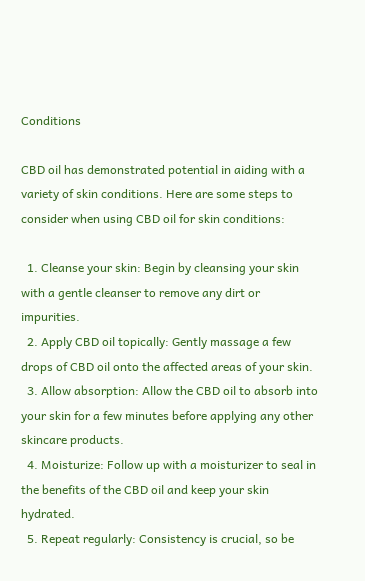Conditions

CBD oil has demonstrated potential in aiding with a variety of skin conditions. Here are some steps to consider when using CBD oil for skin conditions:

  1. Cleanse your skin: Begin by cleansing your skin with a gentle cleanser to remove any dirt or impurities.
  2. Apply CBD oil topically: Gently massage a few drops of CBD oil onto the affected areas of your skin.
  3. Allow absorption: Allow the CBD oil to absorb into your skin for a few minutes before applying any other skincare products.
  4. Moisturize: Follow up with a moisturizer to seal in the benefits of the CBD oil and keep your skin hydrated.
  5. Repeat regularly: Consistency is crucial, so be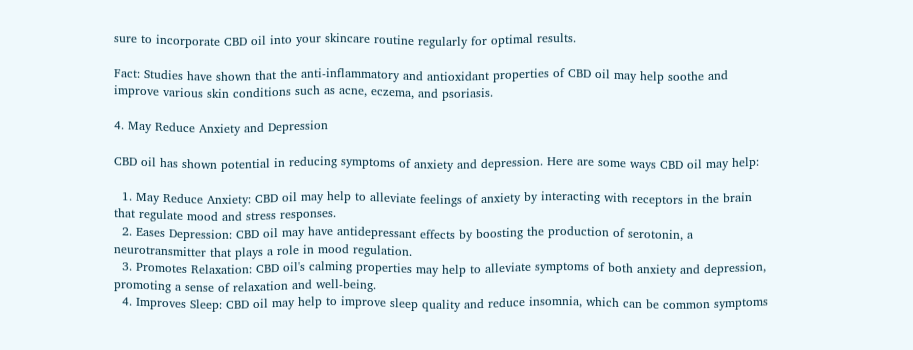sure to incorporate CBD oil into your skincare routine regularly for optimal results.

Fact: Studies have shown that the anti-inflammatory and antioxidant properties of CBD oil may help soothe and improve various skin conditions such as acne, eczema, and psoriasis.

4. May Reduce Anxiety and Depression

CBD oil has shown potential in reducing symptoms of anxiety and depression. Here are some ways CBD oil may help:

  1. May Reduce Anxiety: CBD oil may help to alleviate feelings of anxiety by interacting with receptors in the brain that regulate mood and stress responses.
  2. Eases Depression: CBD oil may have antidepressant effects by boosting the production of serotonin, a neurotransmitter that plays a role in mood regulation.
  3. Promotes Relaxation: CBD oil's calming properties may help to alleviate symptoms of both anxiety and depression, promoting a sense of relaxation and well-being.
  4. Improves Sleep: CBD oil may help to improve sleep quality and reduce insomnia, which can be common symptoms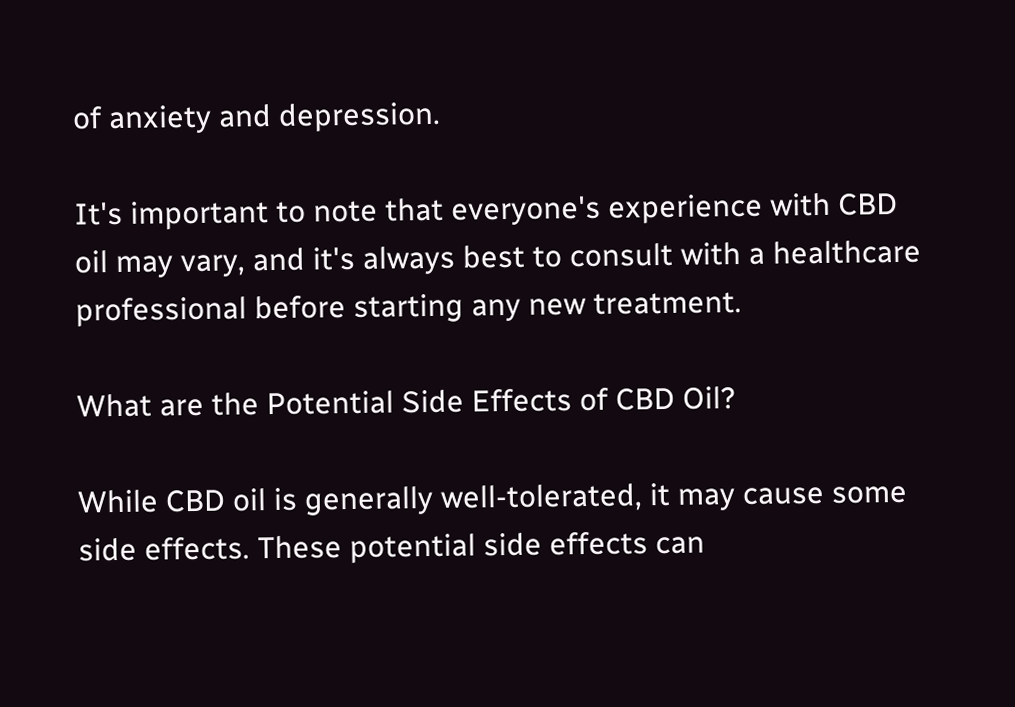of anxiety and depression.

It's important to note that everyone's experience with CBD oil may vary, and it's always best to consult with a healthcare professional before starting any new treatment.

What are the Potential Side Effects of CBD Oil?

While CBD oil is generally well-tolerated, it may cause some side effects. These potential side effects can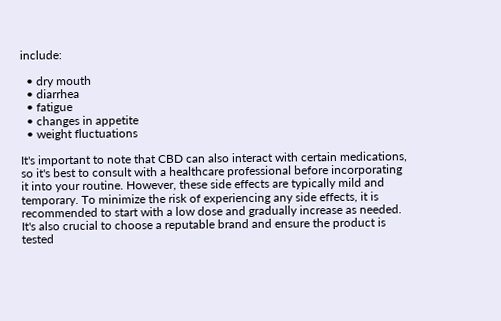include:

  • dry mouth
  • diarrhea
  • fatigue
  • changes in appetite
  • weight fluctuations

It's important to note that CBD can also interact with certain medications, so it's best to consult with a healthcare professional before incorporating it into your routine. However, these side effects are typically mild and temporary. To minimize the risk of experiencing any side effects, it is recommended to start with a low dose and gradually increase as needed. It's also crucial to choose a reputable brand and ensure the product is tested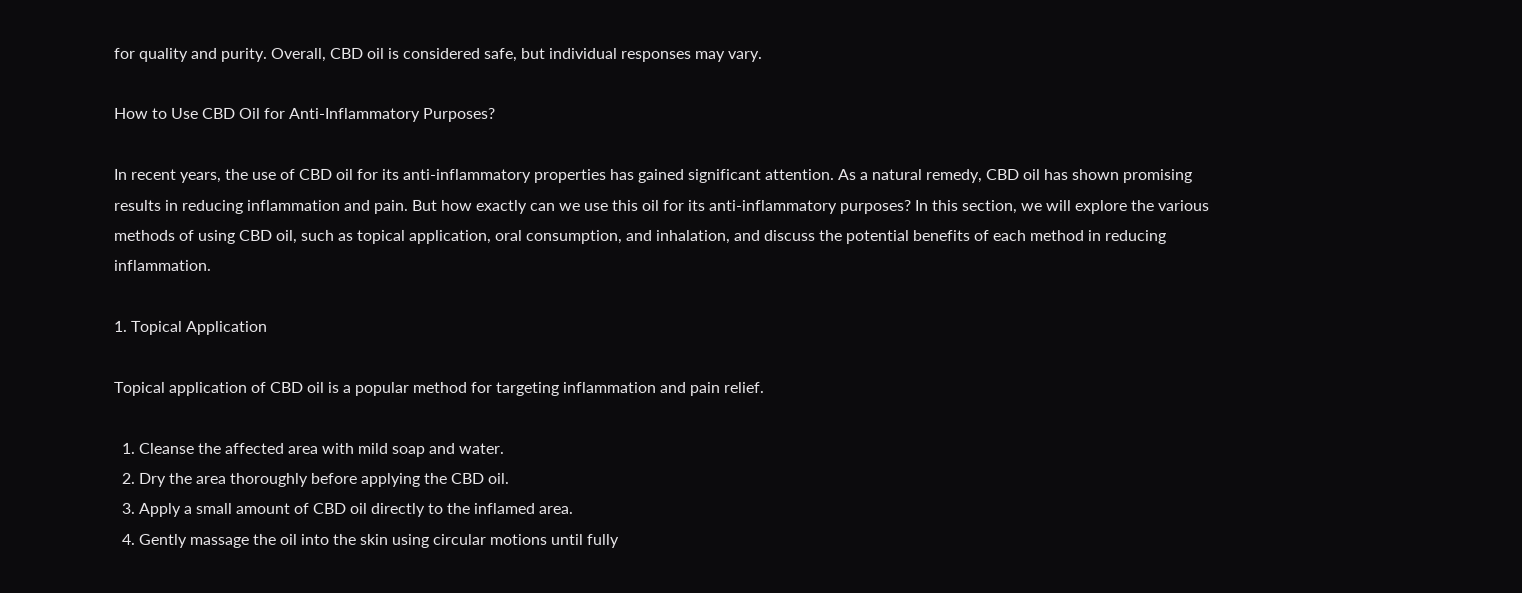for quality and purity. Overall, CBD oil is considered safe, but individual responses may vary.

How to Use CBD Oil for Anti-Inflammatory Purposes?

In recent years, the use of CBD oil for its anti-inflammatory properties has gained significant attention. As a natural remedy, CBD oil has shown promising results in reducing inflammation and pain. But how exactly can we use this oil for its anti-inflammatory purposes? In this section, we will explore the various methods of using CBD oil, such as topical application, oral consumption, and inhalation, and discuss the potential benefits of each method in reducing inflammation.

1. Topical Application

Topical application of CBD oil is a popular method for targeting inflammation and pain relief.

  1. Cleanse the affected area with mild soap and water.
  2. Dry the area thoroughly before applying the CBD oil.
  3. Apply a small amount of CBD oil directly to the inflamed area.
  4. Gently massage the oil into the skin using circular motions until fully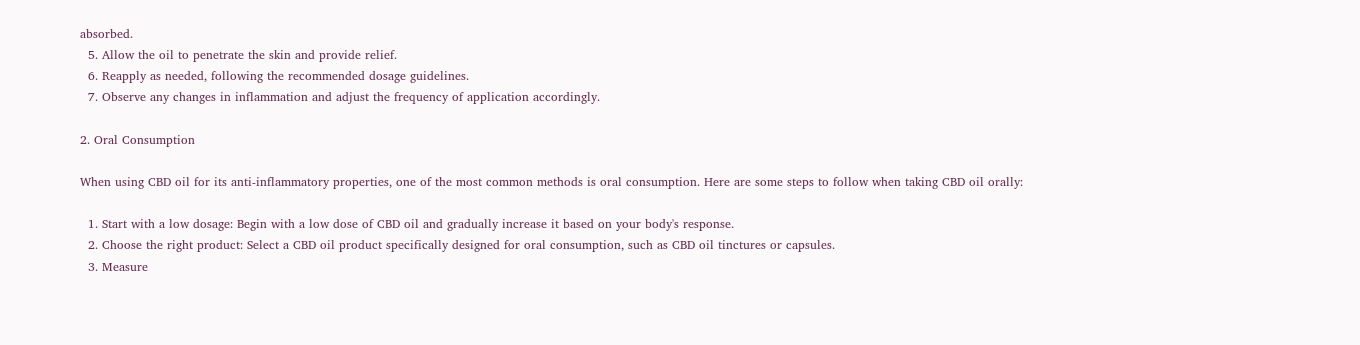absorbed.
  5. Allow the oil to penetrate the skin and provide relief.
  6. Reapply as needed, following the recommended dosage guidelines.
  7. Observe any changes in inflammation and adjust the frequency of application accordingly.

2. Oral Consumption

When using CBD oil for its anti-inflammatory properties, one of the most common methods is oral consumption. Here are some steps to follow when taking CBD oil orally:

  1. Start with a low dosage: Begin with a low dose of CBD oil and gradually increase it based on your body's response.
  2. Choose the right product: Select a CBD oil product specifically designed for oral consumption, such as CBD oil tinctures or capsules.
  3. Measure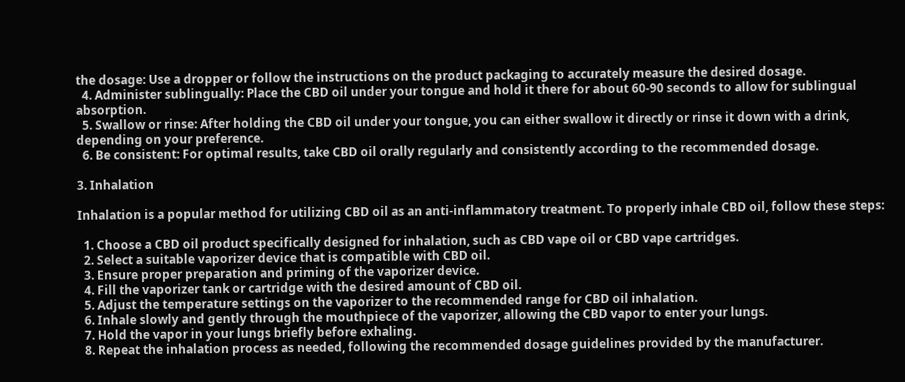the dosage: Use a dropper or follow the instructions on the product packaging to accurately measure the desired dosage.
  4. Administer sublingually: Place the CBD oil under your tongue and hold it there for about 60-90 seconds to allow for sublingual absorption.
  5. Swallow or rinse: After holding the CBD oil under your tongue, you can either swallow it directly or rinse it down with a drink, depending on your preference.
  6. Be consistent: For optimal results, take CBD oil orally regularly and consistently according to the recommended dosage.

3. Inhalation

Inhalation is a popular method for utilizing CBD oil as an anti-inflammatory treatment. To properly inhale CBD oil, follow these steps:

  1. Choose a CBD oil product specifically designed for inhalation, such as CBD vape oil or CBD vape cartridges.
  2. Select a suitable vaporizer device that is compatible with CBD oil.
  3. Ensure proper preparation and priming of the vaporizer device.
  4. Fill the vaporizer tank or cartridge with the desired amount of CBD oil.
  5. Adjust the temperature settings on the vaporizer to the recommended range for CBD oil inhalation.
  6. Inhale slowly and gently through the mouthpiece of the vaporizer, allowing the CBD vapor to enter your lungs.
  7. Hold the vapor in your lungs briefly before exhaling.
  8. Repeat the inhalation process as needed, following the recommended dosage guidelines provided by the manufacturer.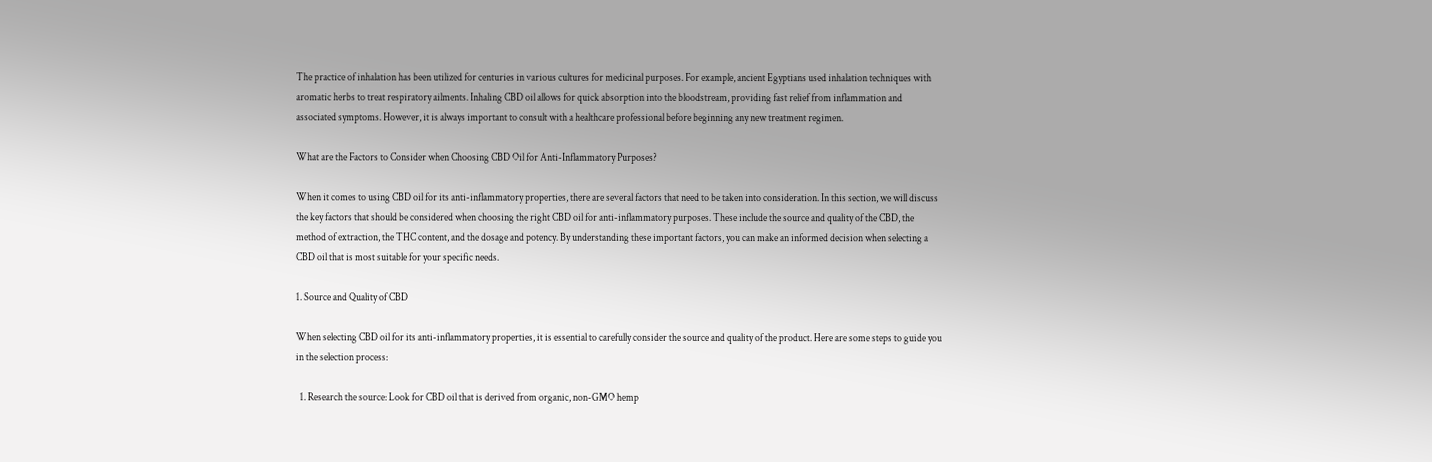The practice of inhalation has been utilized for centuries in various cultures for medicinal purposes. For example, ancient Egyptians used inhalation techniques with aromatic herbs to treat respiratory ailments. Inhaling CBD oil allows for quick absorption into the bloodstream, providing fast relief from inflammation and associated symptoms. However, it is always important to consult with a healthcare professional before beginning any new treatment regimen.

What are the Factors to Consider when Choosing CBD Oil for Anti-Inflammatory Purposes?

When it comes to using CBD oil for its anti-inflammatory properties, there are several factors that need to be taken into consideration. In this section, we will discuss the key factors that should be considered when choosing the right CBD oil for anti-inflammatory purposes. These include the source and quality of the CBD, the method of extraction, the THC content, and the dosage and potency. By understanding these important factors, you can make an informed decision when selecting a CBD oil that is most suitable for your specific needs.

1. Source and Quality of CBD

When selecting CBD oil for its anti-inflammatory properties, it is essential to carefully consider the source and quality of the product. Here are some steps to guide you in the selection process:

  1. Research the source: Look for CBD oil that is derived from organic, non-GMO hemp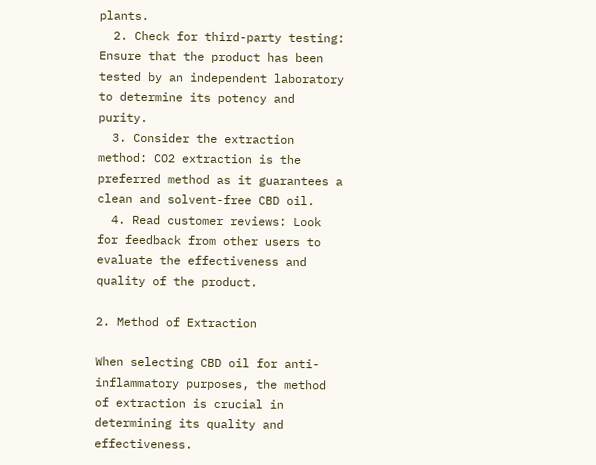plants.
  2. Check for third-party testing: Ensure that the product has been tested by an independent laboratory to determine its potency and purity.
  3. Consider the extraction method: CO2 extraction is the preferred method as it guarantees a clean and solvent-free CBD oil.
  4. Read customer reviews: Look for feedback from other users to evaluate the effectiveness and quality of the product.

2. Method of Extraction

When selecting CBD oil for anti-inflammatory purposes, the method of extraction is crucial in determining its quality and effectiveness.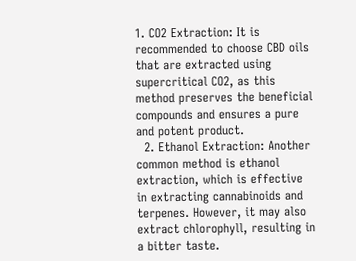1. CO2 Extraction: It is recommended to choose CBD oils that are extracted using supercritical CO2, as this method preserves the beneficial compounds and ensures a pure and potent product.
  2. Ethanol Extraction: Another common method is ethanol extraction, which is effective in extracting cannabinoids and terpenes. However, it may also extract chlorophyll, resulting in a bitter taste.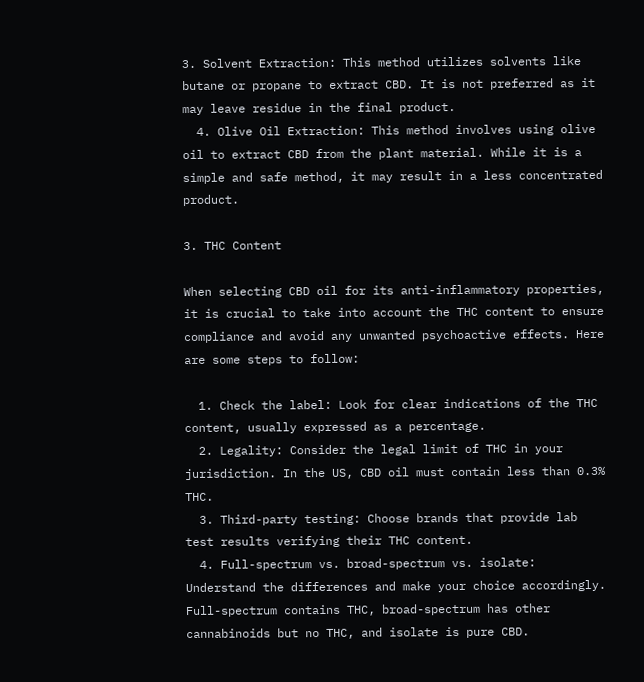3. Solvent Extraction: This method utilizes solvents like butane or propane to extract CBD. It is not preferred as it may leave residue in the final product.
  4. Olive Oil Extraction: This method involves using olive oil to extract CBD from the plant material. While it is a simple and safe method, it may result in a less concentrated product.

3. THC Content

When selecting CBD oil for its anti-inflammatory properties, it is crucial to take into account the THC content to ensure compliance and avoid any unwanted psychoactive effects. Here are some steps to follow:

  1. Check the label: Look for clear indications of the THC content, usually expressed as a percentage.
  2. Legality: Consider the legal limit of THC in your jurisdiction. In the US, CBD oil must contain less than 0.3% THC.
  3. Third-party testing: Choose brands that provide lab test results verifying their THC content.
  4. Full-spectrum vs. broad-spectrum vs. isolate: Understand the differences and make your choice accordingly. Full-spectrum contains THC, broad-spectrum has other cannabinoids but no THC, and isolate is pure CBD.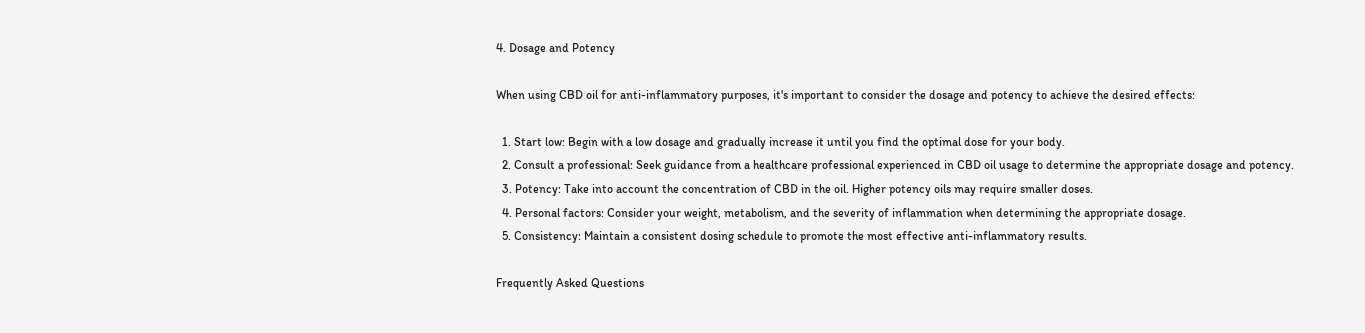4. Dosage and Potency

When using CBD oil for anti-inflammatory purposes, it's important to consider the dosage and potency to achieve the desired effects:

  1. Start low: Begin with a low dosage and gradually increase it until you find the optimal dose for your body.
  2. Consult a professional: Seek guidance from a healthcare professional experienced in CBD oil usage to determine the appropriate dosage and potency.
  3. Potency: Take into account the concentration of CBD in the oil. Higher potency oils may require smaller doses.
  4. Personal factors: Consider your weight, metabolism, and the severity of inflammation when determining the appropriate dosage.
  5. Consistency: Maintain a consistent dosing schedule to promote the most effective anti-inflammatory results.

Frequently Asked Questions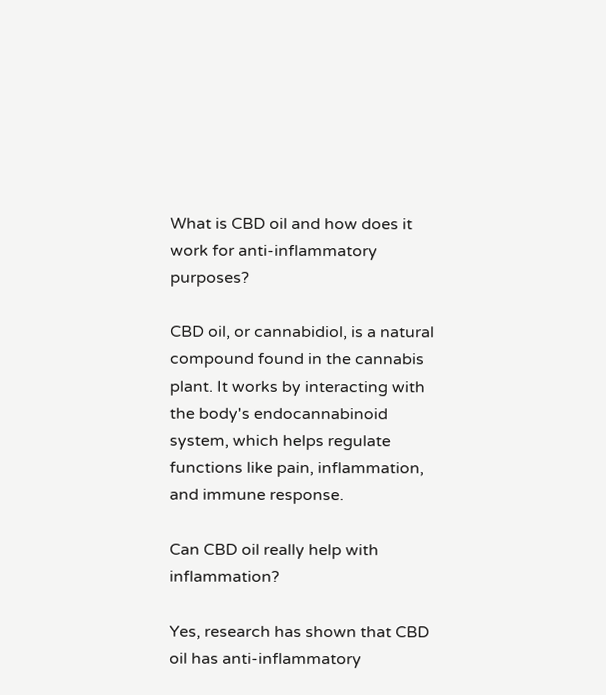What is CBD oil and how does it work for anti-inflammatory purposes?

CBD oil, or cannabidiol, is a natural compound found in the cannabis plant. It works by interacting with the body's endocannabinoid system, which helps regulate functions like pain, inflammation, and immune response.

Can CBD oil really help with inflammation?

Yes, research has shown that CBD oil has anti-inflammatory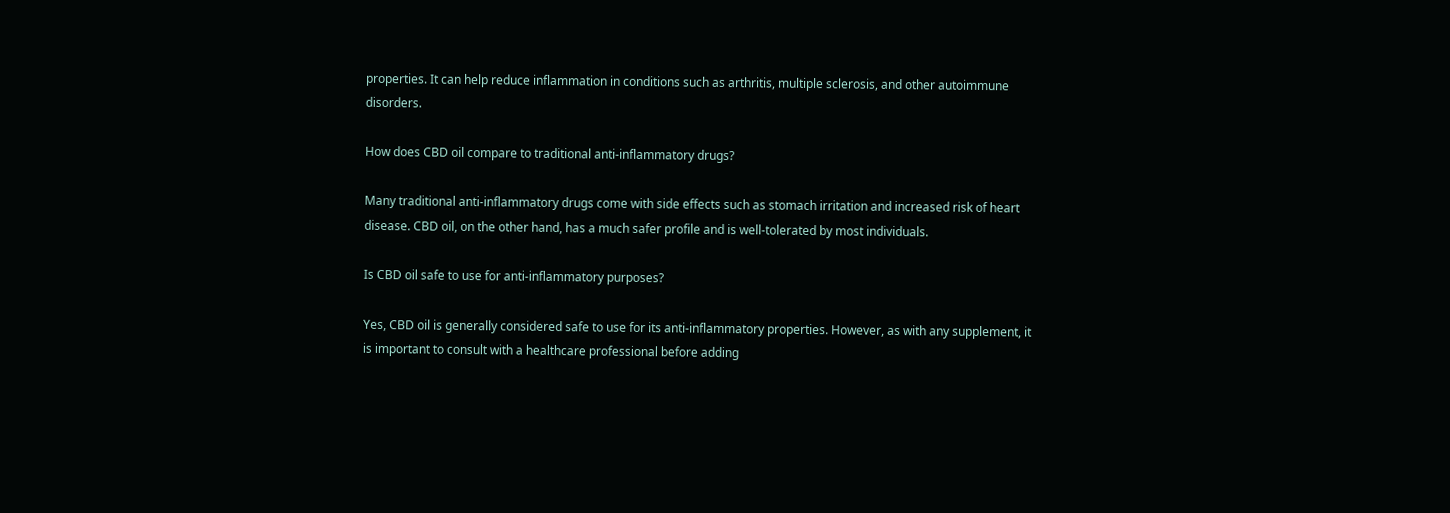properties. It can help reduce inflammation in conditions such as arthritis, multiple sclerosis, and other autoimmune disorders.

How does CBD oil compare to traditional anti-inflammatory drugs?

Many traditional anti-inflammatory drugs come with side effects such as stomach irritation and increased risk of heart disease. CBD oil, on the other hand, has a much safer profile and is well-tolerated by most individuals.

Is CBD oil safe to use for anti-inflammatory purposes?

Yes, CBD oil is generally considered safe to use for its anti-inflammatory properties. However, as with any supplement, it is important to consult with a healthcare professional before adding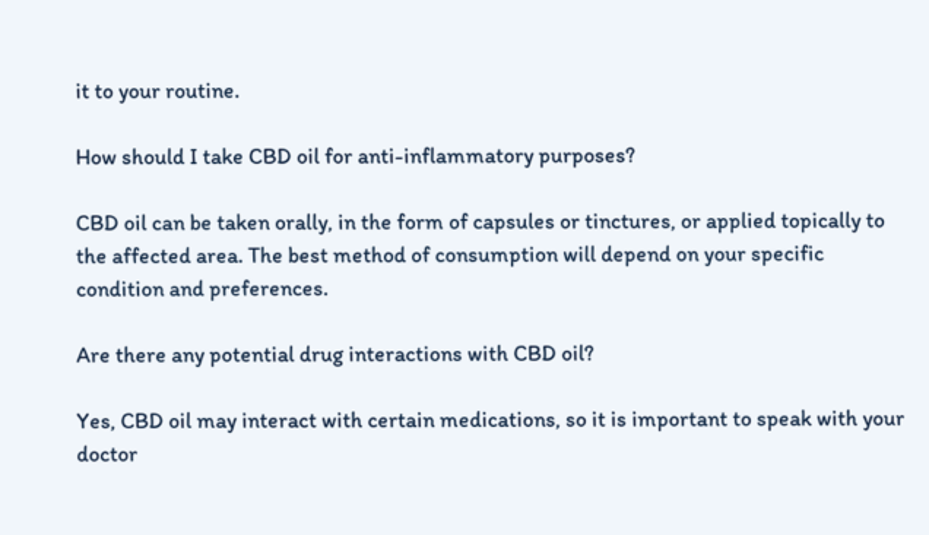it to your routine.

How should I take CBD oil for anti-inflammatory purposes?

CBD oil can be taken orally, in the form of capsules or tinctures, or applied topically to the affected area. The best method of consumption will depend on your specific condition and preferences.

Are there any potential drug interactions with CBD oil?

Yes, CBD oil may interact with certain medications, so it is important to speak with your doctor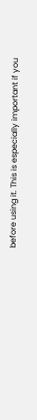before using it. This is especially important if you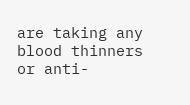are taking any blood thinners or anti-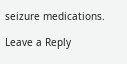seizure medications.

Leave a Reply